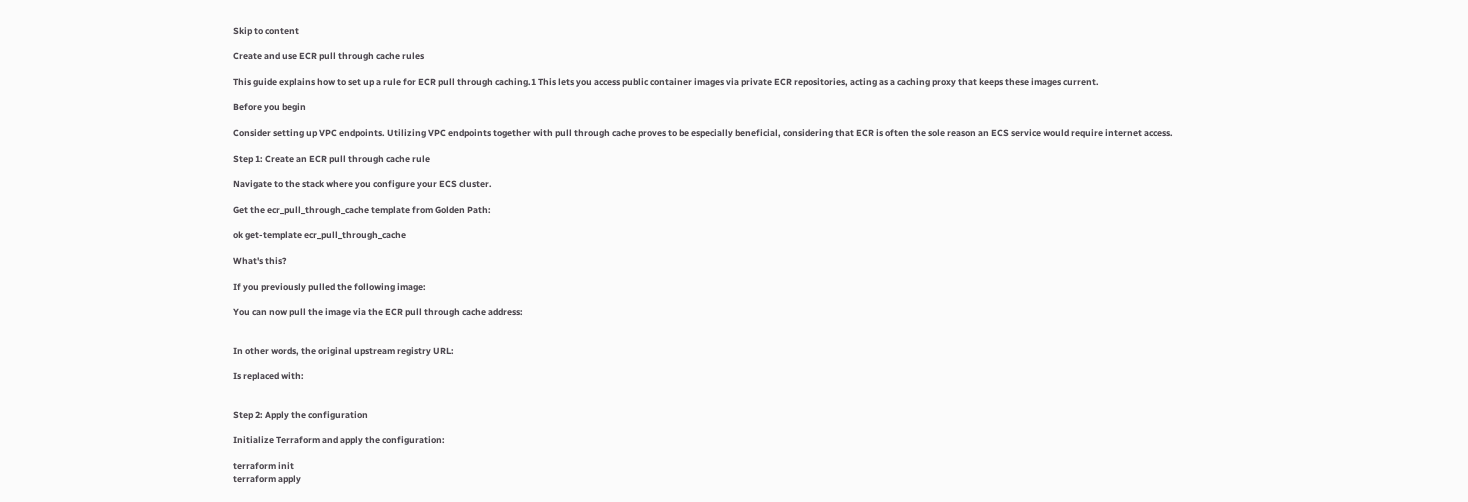Skip to content

Create and use ECR pull through cache rules

This guide explains how to set up a rule for ECR pull through caching.1 This lets you access public container images via private ECR repositories, acting as a caching proxy that keeps these images current.

Before you begin

Consider setting up VPC endpoints. Utilizing VPC endpoints together with pull through cache proves to be especially beneficial, considering that ECR is often the sole reason an ECS service would require internet access.

Step 1: Create an ECR pull through cache rule

Navigate to the stack where you configure your ECS cluster.

Get the ecr_pull_through_cache template from Golden Path:

ok get-template ecr_pull_through_cache

What's this?

If you previously pulled the following image:

You can now pull the image via the ECR pull through cache address:


In other words, the original upstream registry URL:

Is replaced with:


Step 2: Apply the configuration

Initialize Terraform and apply the configuration:

terraform init
terraform apply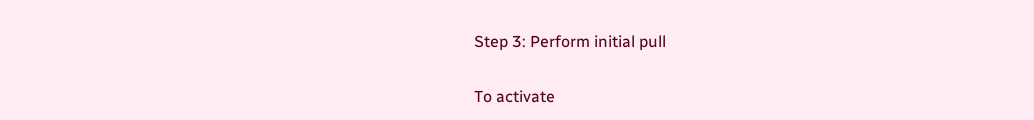Step 3: Perform initial pull

To activate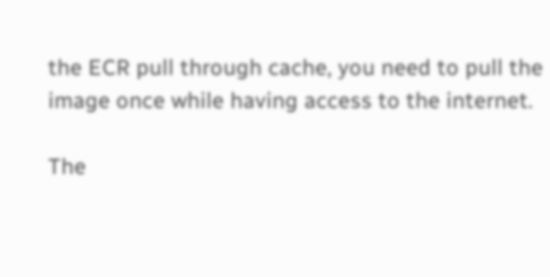the ECR pull through cache, you need to pull the image once while having access to the internet.

The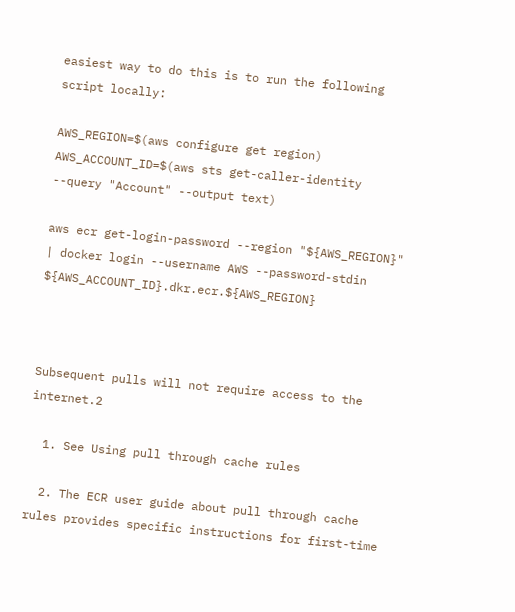easiest way to do this is to run the following script locally:

AWS_REGION=$(aws configure get region)
AWS_ACCOUNT_ID=$(aws sts get-caller-identity --query "Account" --output text)

aws ecr get-login-password --region "${AWS_REGION}" | docker login --username AWS --password-stdin ${AWS_ACCOUNT_ID}.dkr.ecr.${AWS_REGION}



Subsequent pulls will not require access to the internet.2

  1. See Using pull through cache rules

  2. The ECR user guide about pull through cache rules provides specific instructions for first-time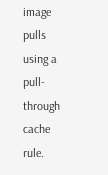image pulls using a pull-through cache rule.